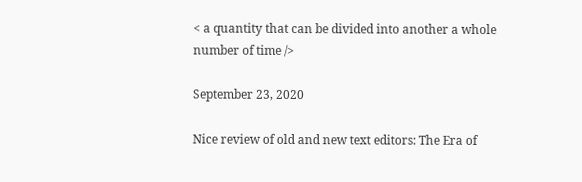< a quantity that can be divided into another a whole number of time />

September 23, 2020

Nice review of old and new text editors: The Era of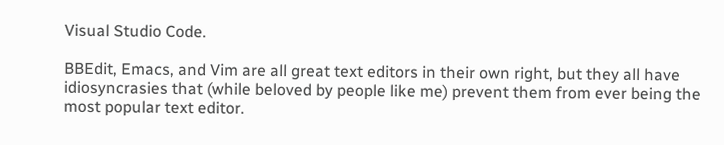Visual Studio Code.

BBEdit, Emacs, and Vim are all great text editors in their own right, but they all have idiosyncrasies that (while beloved by people like me) prevent them from ever being the most popular text editor.